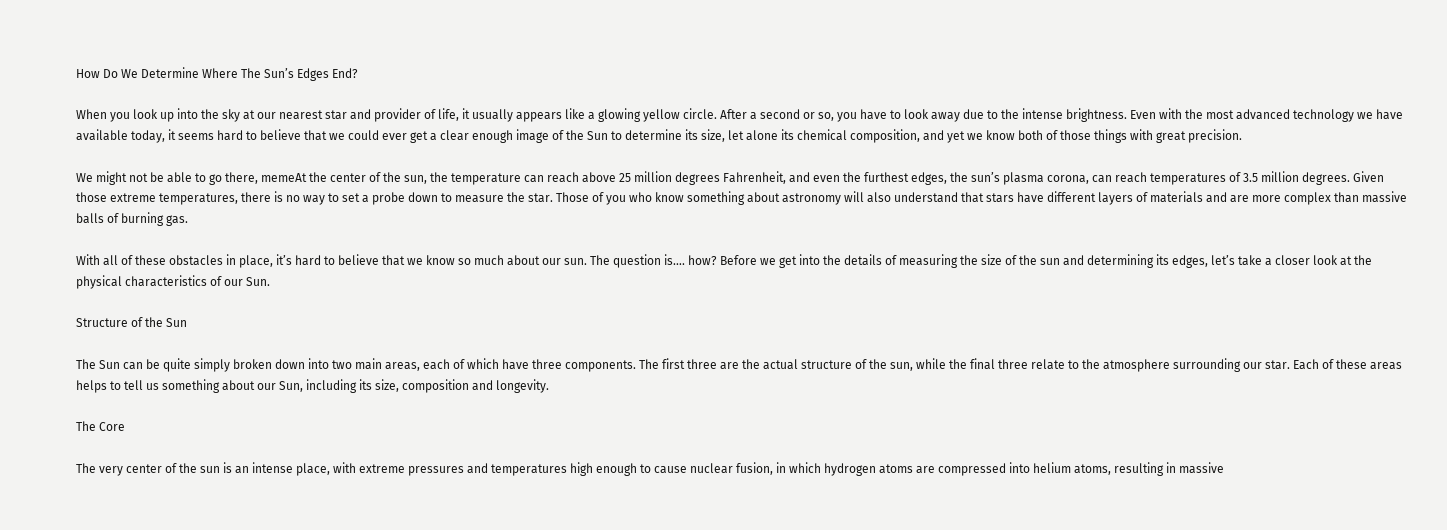How Do We Determine Where The Sun’s Edges End?

When you look up into the sky at our nearest star and provider of life, it usually appears like a glowing yellow circle. After a second or so, you have to look away due to the intense brightness. Even with the most advanced technology we have available today, it seems hard to believe that we could ever get a clear enough image of the Sun to determine its size, let alone its chemical composition, and yet we know both of those things with great precision.

We might not be able to go there, memeAt the center of the sun, the temperature can reach above 25 million degrees Fahrenheit, and even the furthest edges, the sun’s plasma corona, can reach temperatures of 3.5 million degrees. Given those extreme temperatures, there is no way to set a probe down to measure the star. Those of you who know something about astronomy will also understand that stars have different layers of materials and are more complex than massive balls of burning gas.

With all of these obstacles in place, it’s hard to believe that we know so much about our sun. The question is…. how? Before we get into the details of measuring the size of the sun and determining its edges, let’s take a closer look at the physical characteristics of our Sun.

Structure of the Sun

The Sun can be quite simply broken down into two main areas, each of which have three components. The first three are the actual structure of the sun, while the final three relate to the atmosphere surrounding our star. Each of these areas helps to tell us something about our Sun, including its size, composition and longevity.

The Core

The very center of the sun is an intense place, with extreme pressures and temperatures high enough to cause nuclear fusion, in which hydrogen atoms are compressed into helium atoms, resulting in massive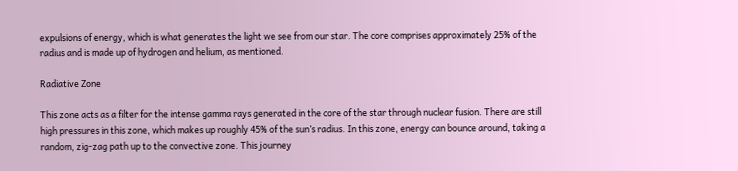expulsions of energy, which is what generates the light we see from our star. The core comprises approximately 25% of the radius and is made up of hydrogen and helium, as mentioned.

Radiative Zone

This zone acts as a filter for the intense gamma rays generated in the core of the star through nuclear fusion. There are still high pressures in this zone, which makes up roughly 45% of the sun’s radius. In this zone, energy can bounce around, taking a random, zig-zag path up to the convective zone. This journey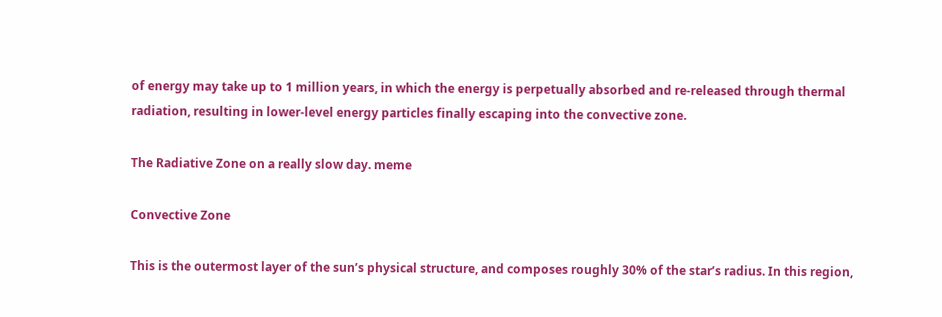of energy may take up to 1 million years, in which the energy is perpetually absorbed and re-released through thermal radiation, resulting in lower-level energy particles finally escaping into the convective zone.

The Radiative Zone on a really slow day. meme

Convective Zone

This is the outermost layer of the sun’s physical structure, and composes roughly 30% of the star’s radius. In this region,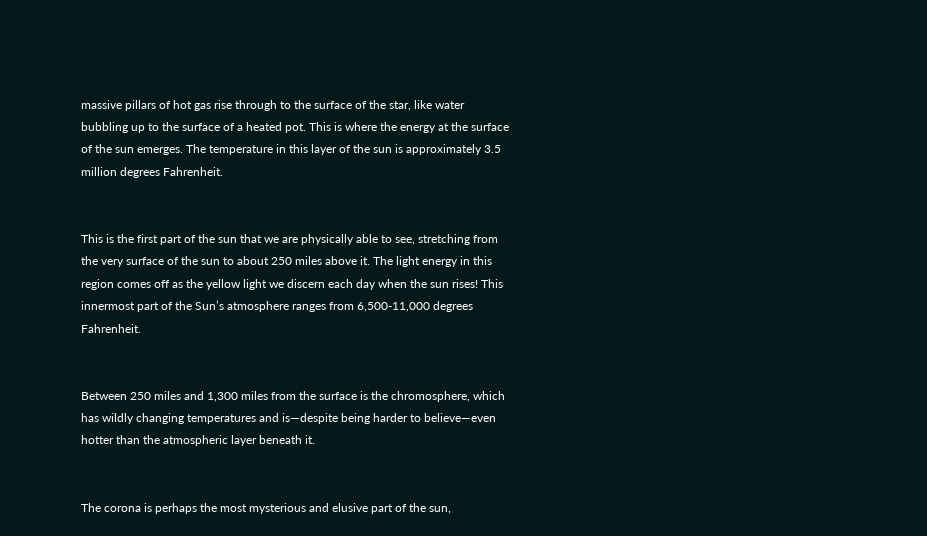massive pillars of hot gas rise through to the surface of the star, like water bubbling up to the surface of a heated pot. This is where the energy at the surface of the sun emerges. The temperature in this layer of the sun is approximately 3.5 million degrees Fahrenheit.


This is the first part of the sun that we are physically able to see, stretching from the very surface of the sun to about 250 miles above it. The light energy in this region comes off as the yellow light we discern each day when the sun rises! This innermost part of the Sun’s atmosphere ranges from 6,500-11,000 degrees Fahrenheit.


Between 250 miles and 1,300 miles from the surface is the chromosphere, which has wildly changing temperatures and is—despite being harder to believe—even hotter than the atmospheric layer beneath it.


The corona is perhaps the most mysterious and elusive part of the sun,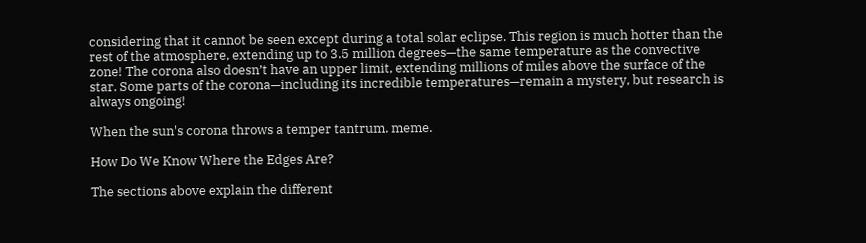considering that it cannot be seen except during a total solar eclipse. This region is much hotter than the rest of the atmosphere, extending up to 3.5 million degrees—the same temperature as the convective zone! The corona also doesn’t have an upper limit, extending millions of miles above the surface of the star. Some parts of the corona—including its incredible temperatures—remain a mystery, but research is always ongoing!

When the sun's corona throws a temper tantrum. meme.

How Do We Know Where the Edges Are?

The sections above explain the different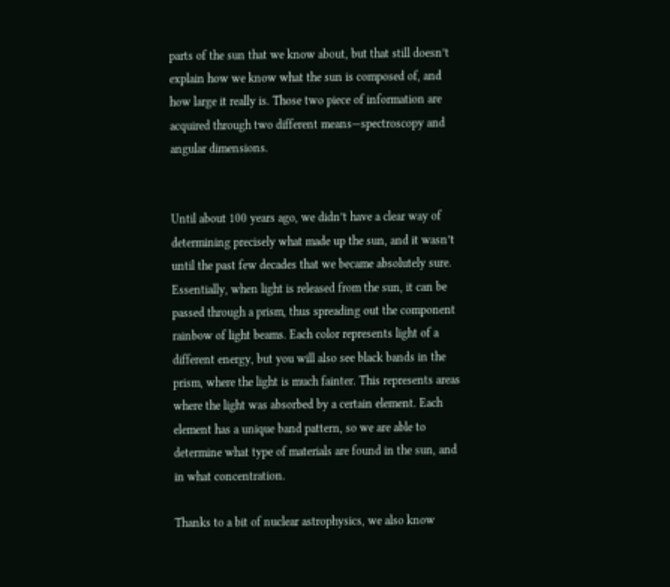parts of the sun that we know about, but that still doesn’t explain how we know what the sun is composed of, and how large it really is. Those two piece of information are acquired through two different means—spectroscopy and angular dimensions.


Until about 100 years ago, we didn’t have a clear way of determining precisely what made up the sun, and it wasn’t until the past few decades that we became absolutely sure. Essentially, when light is released from the sun, it can be passed through a prism, thus spreading out the component rainbow of light beams. Each color represents light of a different energy, but you will also see black bands in the prism, where the light is much fainter. This represents areas where the light was absorbed by a certain element. Each element has a unique band pattern, so we are able to determine what type of materials are found in the sun, and in what concentration.

Thanks to a bit of nuclear astrophysics, we also know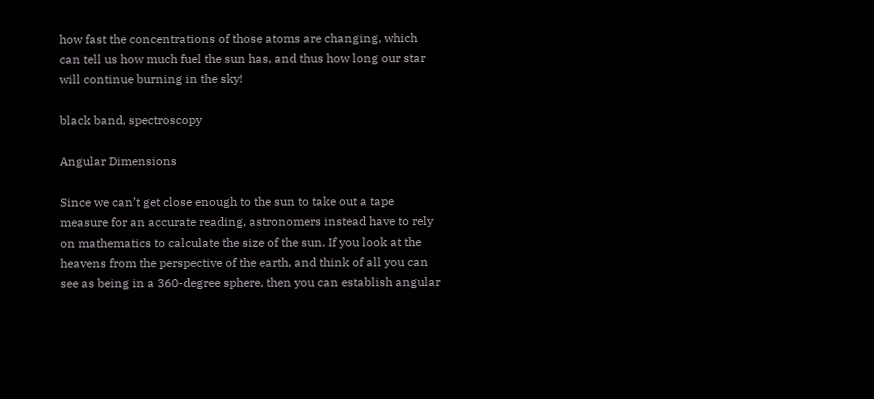how fast the concentrations of those atoms are changing, which can tell us how much fuel the sun has, and thus how long our star will continue burning in the sky!

black band, spectroscopy

Angular Dimensions

Since we can’t get close enough to the sun to take out a tape measure for an accurate reading, astronomers instead have to rely on mathematics to calculate the size of the sun. If you look at the heavens from the perspective of the earth, and think of all you can see as being in a 360-degree sphere, then you can establish angular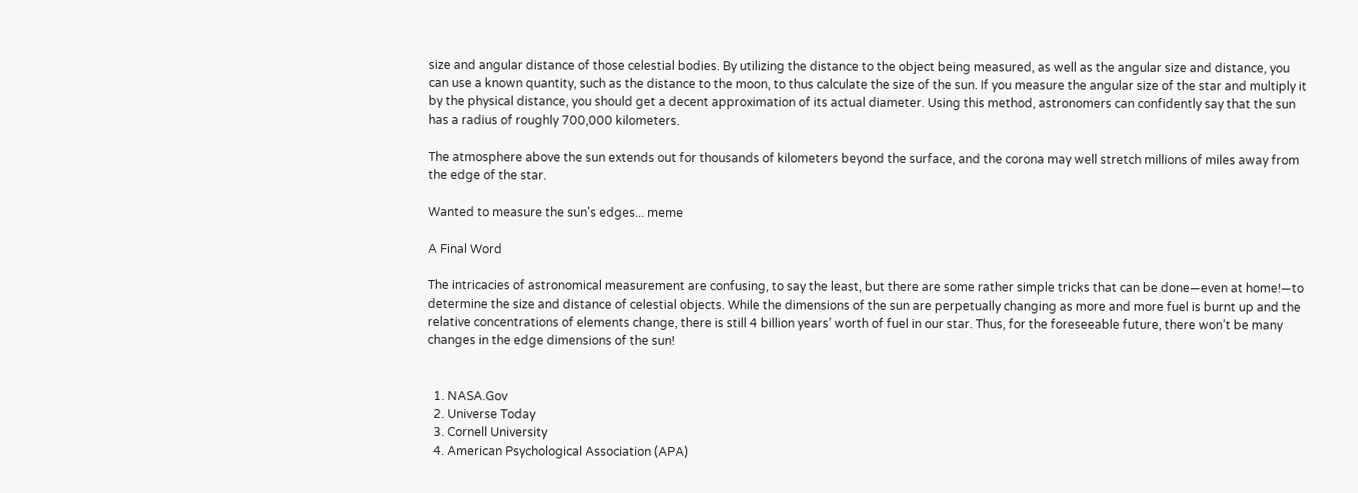size and angular distance of those celestial bodies. By utilizing the distance to the object being measured, as well as the angular size and distance, you can use a known quantity, such as the distance to the moon, to thus calculate the size of the sun. If you measure the angular size of the star and multiply it by the physical distance, you should get a decent approximation of its actual diameter. Using this method, astronomers can confidently say that the sun has a radius of roughly 700,000 kilometers.

The atmosphere above the sun extends out for thousands of kilometers beyond the surface, and the corona may well stretch millions of miles away from the edge of the star.

Wanted to measure the sun's edges... meme

A Final Word

The intricacies of astronomical measurement are confusing, to say the least, but there are some rather simple tricks that can be done—even at home!—to determine the size and distance of celestial objects. While the dimensions of the sun are perpetually changing as more and more fuel is burnt up and the relative concentrations of elements change, there is still 4 billion years’ worth of fuel in our star. Thus, for the foreseeable future, there won’t be many changes in the edge dimensions of the sun!


  1. NASA.Gov
  2. Universe Today
  3. Cornell University
  4. American Psychological Association (APA)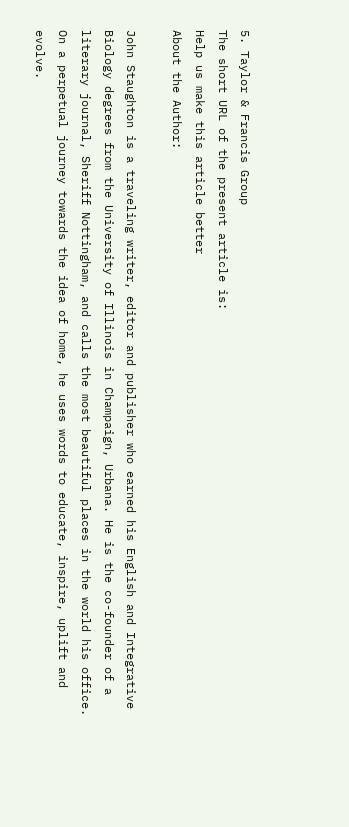5. Taylor & Francis Group
The short URL of the present article is:
Help us make this article better
About the Author:

John Staughton is a traveling writer, editor and publisher who earned his English and Integrative Biology degrees from the University of Illinois in Champaign, Urbana. He is the co-founder of a literary journal, Sheriff Nottingham, and calls the most beautiful places in the world his office. On a perpetual journey towards the idea of home, he uses words to educate, inspire, uplift and evolve.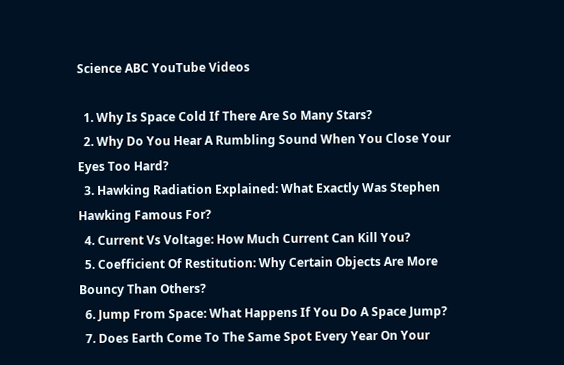Science ABC YouTube Videos

  1. Why Is Space Cold If There Are So Many Stars?
  2. Why Do You Hear A Rumbling Sound When You Close Your Eyes Too Hard?
  3. Hawking Radiation Explained: What Exactly Was Stephen Hawking Famous For?
  4. Current Vs Voltage: How Much Current Can Kill You?
  5. Coefficient Of Restitution: Why Certain Objects Are More Bouncy Than Others?
  6. Jump From Space: What Happens If You Do A Space Jump?
  7. Does Earth Come To The Same Spot Every Year On Your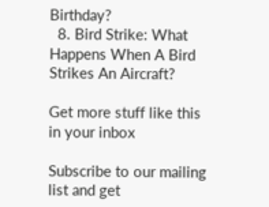Birthday?
  8. Bird Strike: What Happens When A Bird Strikes An Aircraft?

Get more stuff like this
in your inbox

Subscribe to our mailing list and get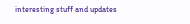interesting stuff and updates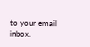to your email inbox.